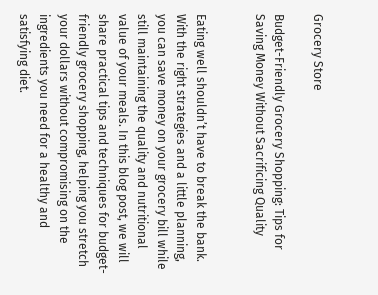Grocery Store

Budget-Friendly Grocery Shopping: Tips for Saving Money Without Sacrificing Quality


Eating well shouldn’t have to break the bank. With the right strategies and a little planning, you can save money on your grocery bill while still maintaining the quality and nutritional value of your meals. In this blog post, we will share practical tips and techniques for budget-friendly grocery shopping, helping you stretch your dollars without compromising on the ingredients you need for a healthy and satisfying diet.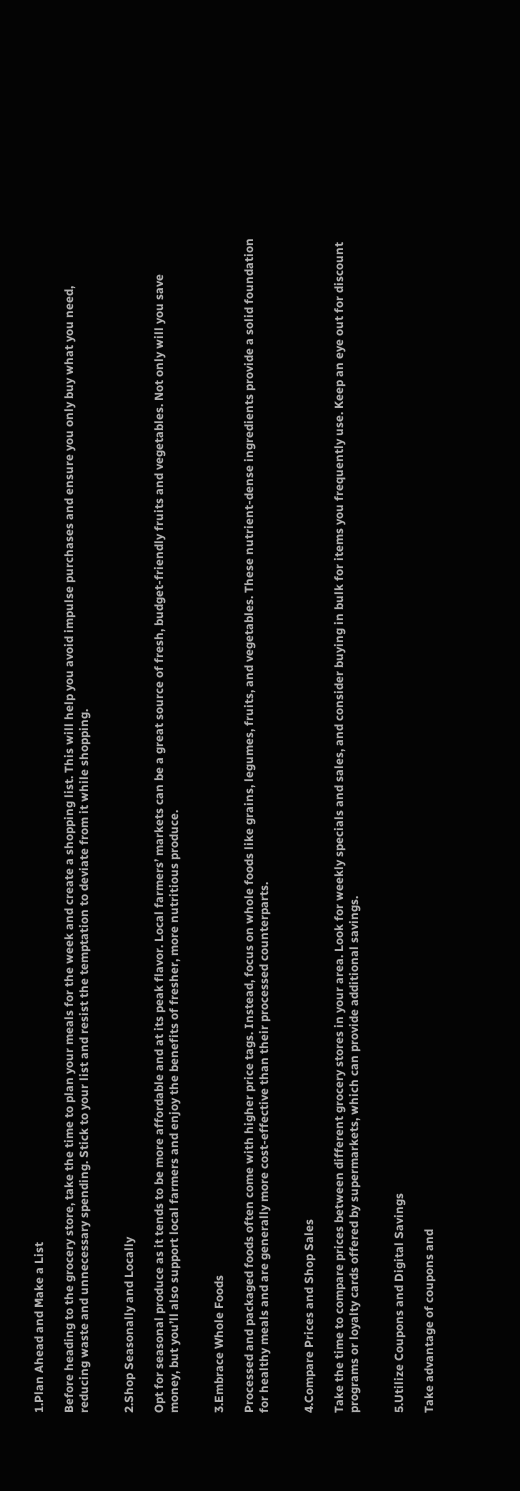1.Plan Ahead and Make a List

Before heading to the grocery store, take the time to plan your meals for the week and create a shopping list. This will help you avoid impulse purchases and ensure you only buy what you need, reducing waste and unnecessary spending. Stick to your list and resist the temptation to deviate from it while shopping.


2.Shop Seasonally and Locally

Opt for seasonal produce as it tends to be more affordable and at its peak flavor. Local farmers’ markets can be a great source of fresh, budget-friendly fruits and vegetables. Not only will you save money, but you’ll also support local farmers and enjoy the benefits of fresher, more nutritious produce.


3.Embrace Whole Foods

Processed and packaged foods often come with higher price tags. Instead, focus on whole foods like grains, legumes, fruits, and vegetables. These nutrient-dense ingredients provide a solid foundation for healthy meals and are generally more cost-effective than their processed counterparts.


4.Compare Prices and Shop Sales

Take the time to compare prices between different grocery stores in your area. Look for weekly specials and sales, and consider buying in bulk for items you frequently use. Keep an eye out for discount programs or loyalty cards offered by supermarkets, which can provide additional savings.


5.Utilize Coupons and Digital Savings

Take advantage of coupons and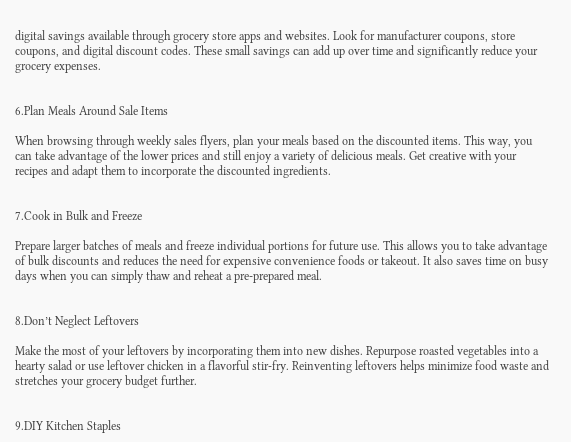digital savings available through grocery store apps and websites. Look for manufacturer coupons, store coupons, and digital discount codes. These small savings can add up over time and significantly reduce your grocery expenses.


6.Plan Meals Around Sale Items

When browsing through weekly sales flyers, plan your meals based on the discounted items. This way, you can take advantage of the lower prices and still enjoy a variety of delicious meals. Get creative with your recipes and adapt them to incorporate the discounted ingredients.


7.Cook in Bulk and Freeze

Prepare larger batches of meals and freeze individual portions for future use. This allows you to take advantage of bulk discounts and reduces the need for expensive convenience foods or takeout. It also saves time on busy days when you can simply thaw and reheat a pre-prepared meal.


8.Don’t Neglect Leftovers

Make the most of your leftovers by incorporating them into new dishes. Repurpose roasted vegetables into a hearty salad or use leftover chicken in a flavorful stir-fry. Reinventing leftovers helps minimize food waste and stretches your grocery budget further.


9.DIY Kitchen Staples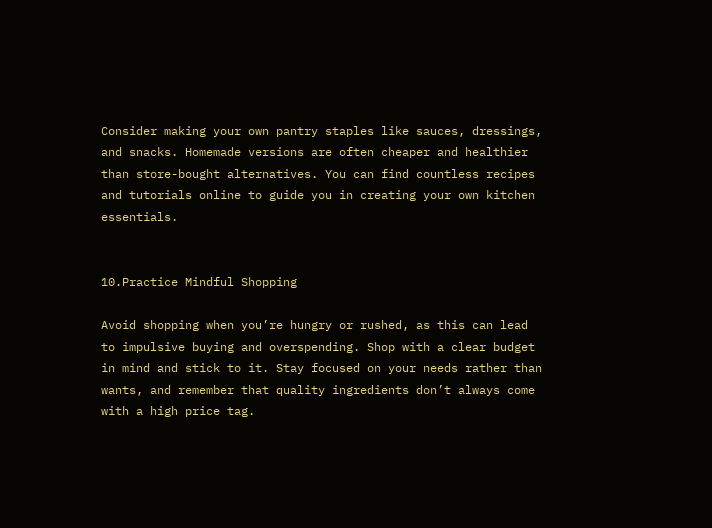Consider making your own pantry staples like sauces, dressings, and snacks. Homemade versions are often cheaper and healthier than store-bought alternatives. You can find countless recipes and tutorials online to guide you in creating your own kitchen essentials.


10.Practice Mindful Shopping

Avoid shopping when you’re hungry or rushed, as this can lead to impulsive buying and overspending. Shop with a clear budget in mind and stick to it. Stay focused on your needs rather than wants, and remember that quality ingredients don’t always come with a high price tag.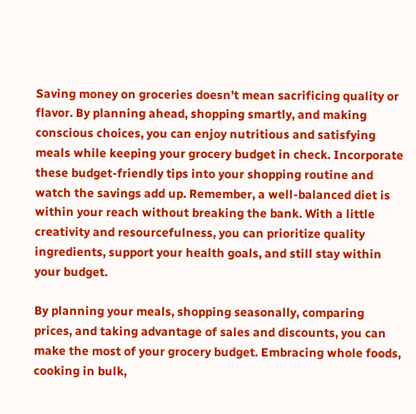Saving money on groceries doesn’t mean sacrificing quality or flavor. By planning ahead, shopping smartly, and making conscious choices, you can enjoy nutritious and satisfying meals while keeping your grocery budget in check. Incorporate these budget-friendly tips into your shopping routine and watch the savings add up. Remember, a well-balanced diet is within your reach without breaking the bank. With a little creativity and resourcefulness, you can prioritize quality ingredients, support your health goals, and still stay within your budget.

By planning your meals, shopping seasonally, comparing prices, and taking advantage of sales and discounts, you can make the most of your grocery budget. Embracing whole foods, cooking in bulk,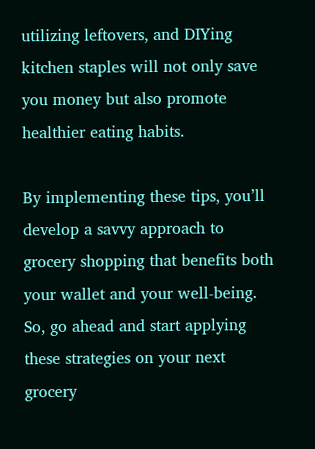utilizing leftovers, and DIYing kitchen staples will not only save you money but also promote healthier eating habits.

By implementing these tips, you’ll develop a savvy approach to grocery shopping that benefits both your wallet and your well-being. So, go ahead and start applying these strategies on your next grocery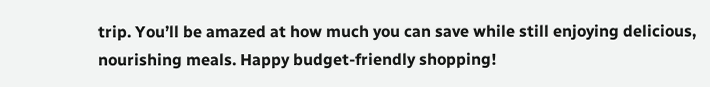trip. You’ll be amazed at how much you can save while still enjoying delicious, nourishing meals. Happy budget-friendly shopping!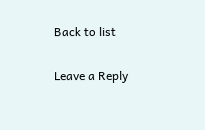Back to list

Leave a Reply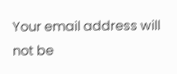Your email address will not be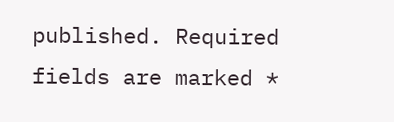published. Required fields are marked *